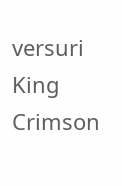versuri King Crimson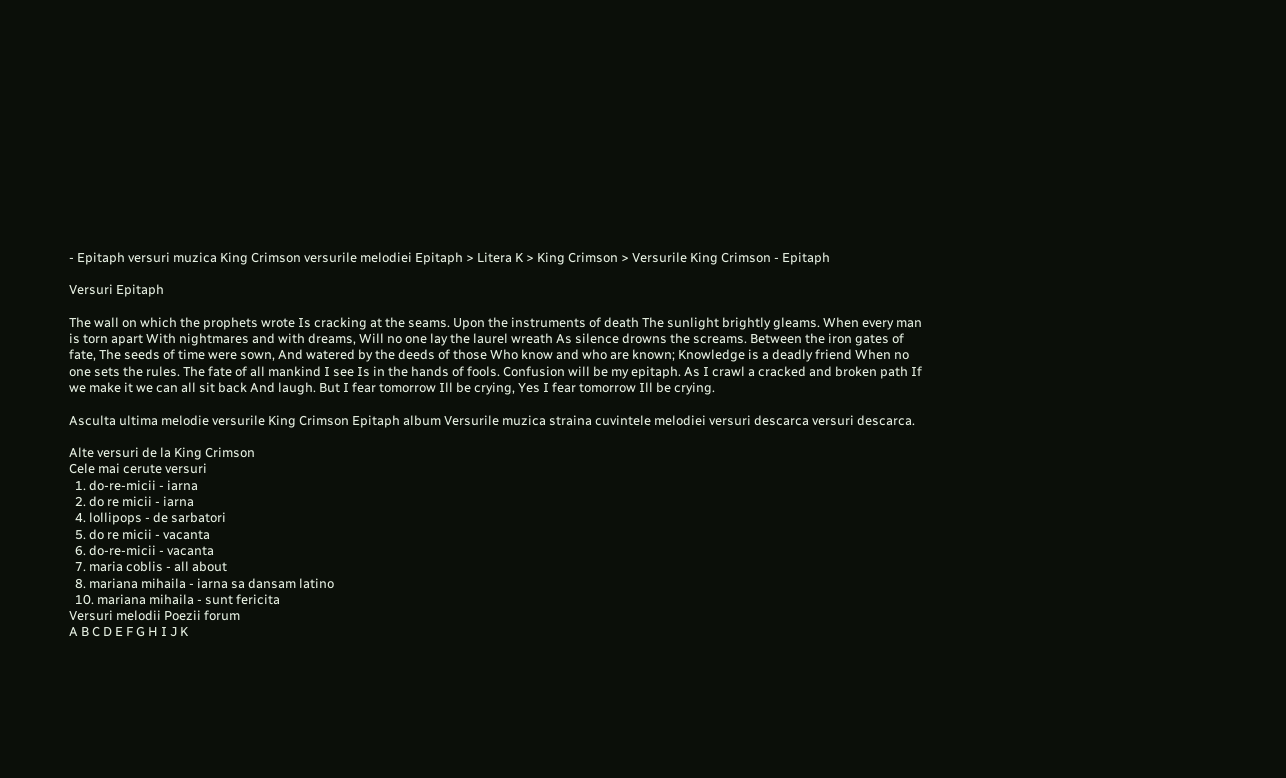- Epitaph versuri muzica King Crimson versurile melodiei Epitaph > Litera K > King Crimson > Versurile King Crimson - Epitaph

Versuri Epitaph

The wall on which the prophets wrote Is cracking at the seams. Upon the instruments of death The sunlight brightly gleams. When every man is torn apart With nightmares and with dreams, Will no one lay the laurel wreath As silence drowns the screams. Between the iron gates of fate, The seeds of time were sown, And watered by the deeds of those Who know and who are known; Knowledge is a deadly friend When no one sets the rules. The fate of all mankind I see Is in the hands of fools. Confusion will be my epitaph. As I crawl a cracked and broken path If we make it we can all sit back And laugh. But I fear tomorrow Ill be crying, Yes I fear tomorrow Ill be crying.

Asculta ultima melodie versurile King Crimson Epitaph album Versurile muzica straina cuvintele melodiei versuri descarca versuri descarca.

Alte versuri de la King Crimson
Cele mai cerute versuri
  1. do-re-micii - iarna
  2. do re micii - iarna
  4. lollipops - de sarbatori
  5. do re micii - vacanta
  6. do-re-micii - vacanta
  7. maria coblis - all about
  8. mariana mihaila - iarna sa dansam latino
  10. mariana mihaila - sunt fericita
Versuri melodii Poezii forum
A B C D E F G H I J K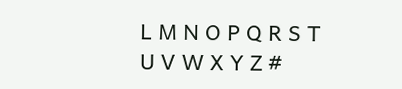L M N O P Q R S T U V W X Y Z #